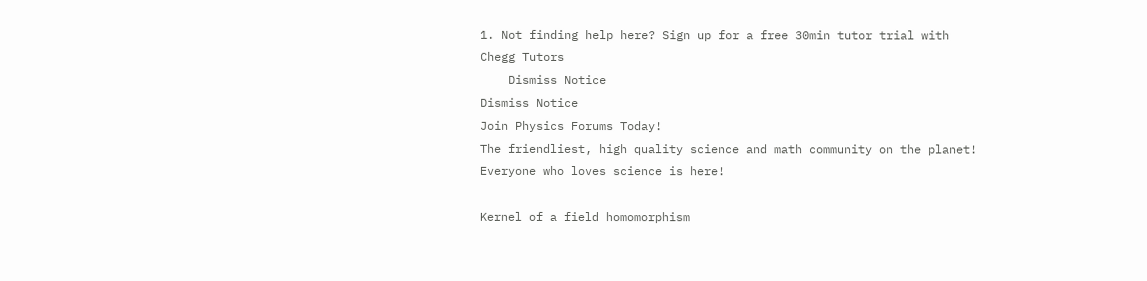1. Not finding help here? Sign up for a free 30min tutor trial with Chegg Tutors
    Dismiss Notice
Dismiss Notice
Join Physics Forums Today!
The friendliest, high quality science and math community on the planet! Everyone who loves science is here!

Kernel of a field homomorphism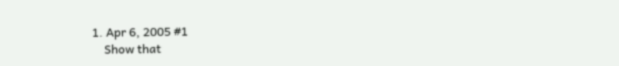1. Apr 6, 2005 #1
    Show that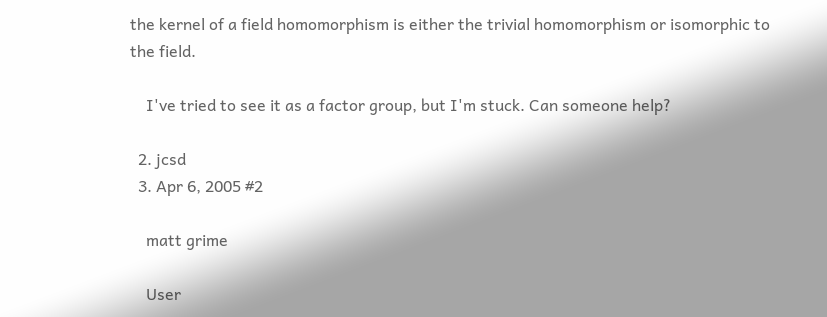the kernel of a field homomorphism is either the trivial homomorphism or isomorphic to the field.

    I've tried to see it as a factor group, but I'm stuck. Can someone help?

  2. jcsd
  3. Apr 6, 2005 #2

    matt grime

    User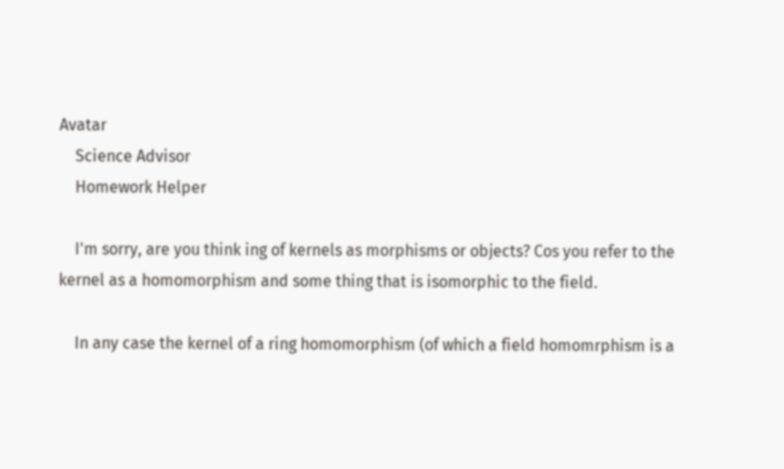Avatar
    Science Advisor
    Homework Helper

    I'm sorry, are you think ing of kernels as morphisms or objects? Cos you refer to the kernel as a homomorphism and some thing that is isomorphic to the field.

    In any case the kernel of a ring homomorphism (of which a field homomrphism is a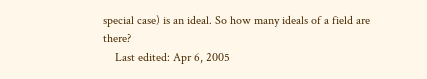special case) is an ideal. So how many ideals of a field are there?
    Last edited: Apr 6, 2005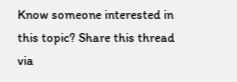Know someone interested in this topic? Share this thread via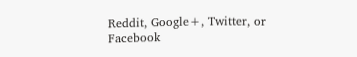Reddit, Google+, Twitter, or Facebook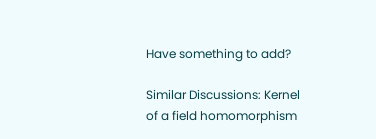Have something to add?

Similar Discussions: Kernel of a field homomorphism